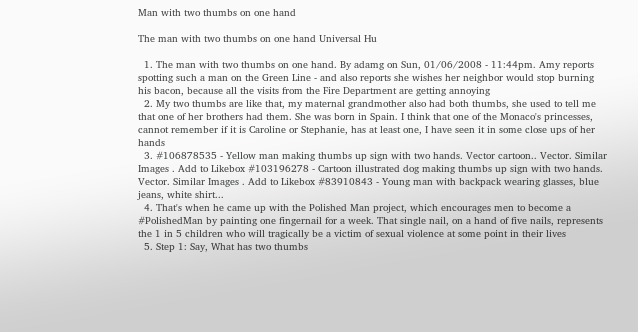Man with two thumbs on one hand

The man with two thumbs on one hand Universal Hu

  1. The man with two thumbs on one hand. By adamg on Sun, 01/06/2008 - 11:44pm. Amy reports spotting such a man on the Green Line - and also reports she wishes her neighbor would stop burning his bacon, because all the visits from the Fire Department are getting annoying
  2. My two thumbs are like that, my maternal grandmother also had both thumbs, she used to tell me that one of her brothers had them. She was born in Spain. I think that one of the Monaco's princesses, cannot remember if it is Caroline or Stephanie, has at least one, I have seen it in some close ups of her hands
  3. #106878535 - Yellow man making thumbs up sign with two hands. Vector cartoon.. Vector. Similar Images . Add to Likebox #103196278 - Cartoon illustrated dog making thumbs up sign with two hands. Vector. Similar Images . Add to Likebox #83910843 - Young man with backpack wearing glasses, blue jeans, white shirt...
  4. That's when he came up with the Polished Man project, which encourages men to become a #PolishedMan by painting one fingernail for a week. That single nail, on a hand of five nails, represents the 1 in 5 children who will tragically be a victim of sexual violence at some point in their lives
  5. Step 1: Say, What has two thumbs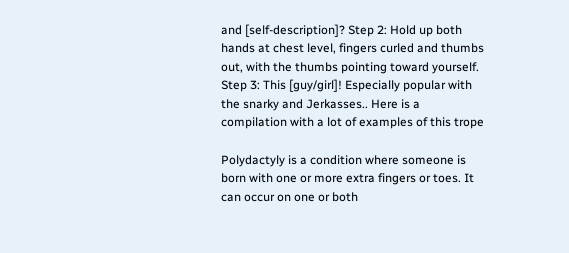and [self-description]? Step 2: Hold up both hands at chest level, fingers curled and thumbs out, with the thumbs pointing toward yourself. Step 3: This [guy/girl]! Especially popular with the snarky and Jerkasses.. Here is a compilation with a lot of examples of this trope

Polydactyly is a condition where someone is born with one or more extra fingers or toes. It can occur on one or both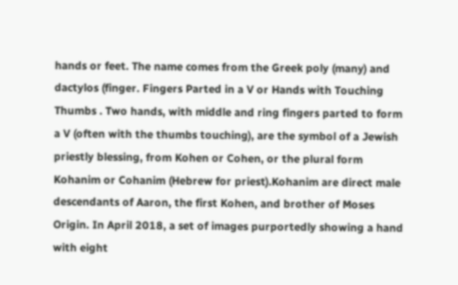hands or feet. The name comes from the Greek poly (many) and dactylos (finger. Fingers Parted in a V or Hands with Touching Thumbs . Two hands, with middle and ring fingers parted to form a V (often with the thumbs touching), are the symbol of a Jewish priestly blessing, from Kohen or Cohen, or the plural form Kohanim or Cohanim (Hebrew for priest).Kohanim are direct male descendants of Aaron, the first Kohen, and brother of Moses Origin. In April 2018, a set of images purportedly showing a hand with eight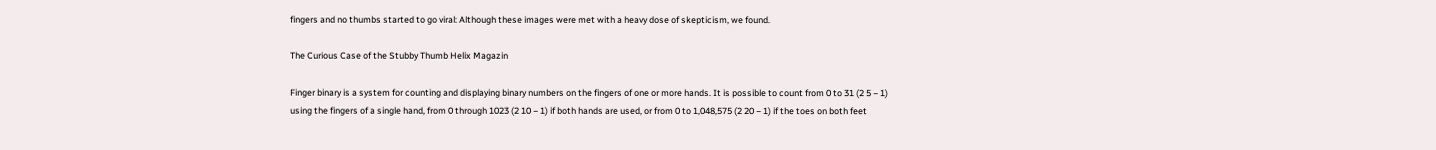fingers and no thumbs started to go viral: Although these images were met with a heavy dose of skepticism, we found.

The Curious Case of the Stubby Thumb Helix Magazin

Finger binary is a system for counting and displaying binary numbers on the fingers of one or more hands. It is possible to count from 0 to 31 (2 5 − 1) using the fingers of a single hand, from 0 through 1023 (2 10 − 1) if both hands are used, or from 0 to 1,048,575 (2 20 − 1) if the toes on both feet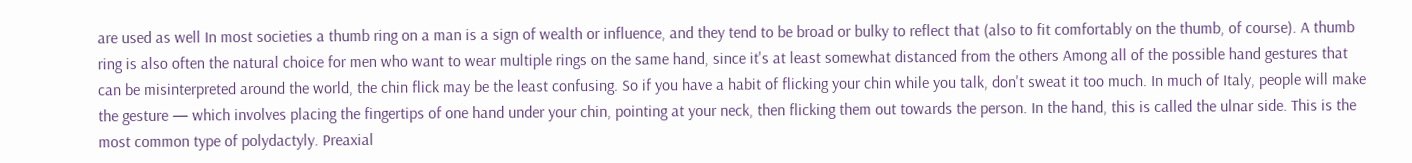are used as well In most societies a thumb ring on a man is a sign of wealth or influence, and they tend to be broad or bulky to reflect that (also to fit comfortably on the thumb, of course). A thumb ring is also often the natural choice for men who want to wear multiple rings on the same hand, since it's at least somewhat distanced from the others Among all of the possible hand gestures that can be misinterpreted around the world, the chin flick may be the least confusing. So if you have a habit of flicking your chin while you talk, don't sweat it too much. In much of Italy, people will make the gesture — which involves placing the fingertips of one hand under your chin, pointing at your neck, then flicking them out towards the person. In the hand, this is called the ulnar side. This is the most common type of polydactyly. Preaxial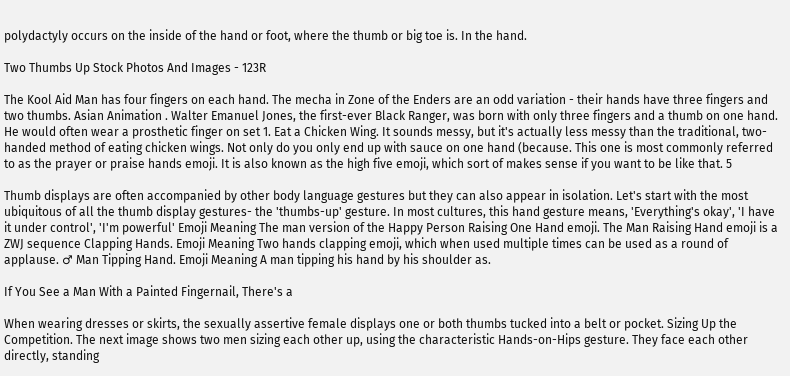polydactyly occurs on the inside of the hand or foot, where the thumb or big toe is. In the hand.

Two Thumbs Up Stock Photos And Images - 123R

The Kool Aid Man has four fingers on each hand. The mecha in Zone of the Enders are an odd variation - their hands have three fingers and two thumbs. Asian Animation . Walter Emanuel Jones, the first-ever Black Ranger, was born with only three fingers and a thumb on one hand. He would often wear a prosthetic finger on set 1. Eat a Chicken Wing. It sounds messy, but it's actually less messy than the traditional, two-handed method of eating chicken wings. Not only do you only end up with sauce on one hand (because. This one is most commonly referred to as the prayer or praise hands emoji. It is also known as the high five emoji, which sort of makes sense if you want to be like that. 5

Thumb displays are often accompanied by other body language gestures but they can also appear in isolation. Let's start with the most ubiquitous of all the thumb display gestures- the 'thumbs-up' gesture. In most cultures, this hand gesture means, 'Everything's okay', 'I have it under control', 'I'm powerful' Emoji Meaning The man version of the Happy Person Raising One Hand emoji. The Man Raising Hand emoji is a ZWJ sequence Clapping Hands. Emoji Meaning Two hands clapping emoji, which when used multiple times can be used as a round of applause. ♂ Man Tipping Hand. Emoji Meaning A man tipping his hand by his shoulder as.

If You See a Man With a Painted Fingernail, There's a

When wearing dresses or skirts, the sexually assertive female displays one or both thumbs tucked into a belt or pocket. Sizing Up the Competition. The next image shows two men sizing each other up, using the characteristic Hands-on-Hips gesture. They face each other directly, standing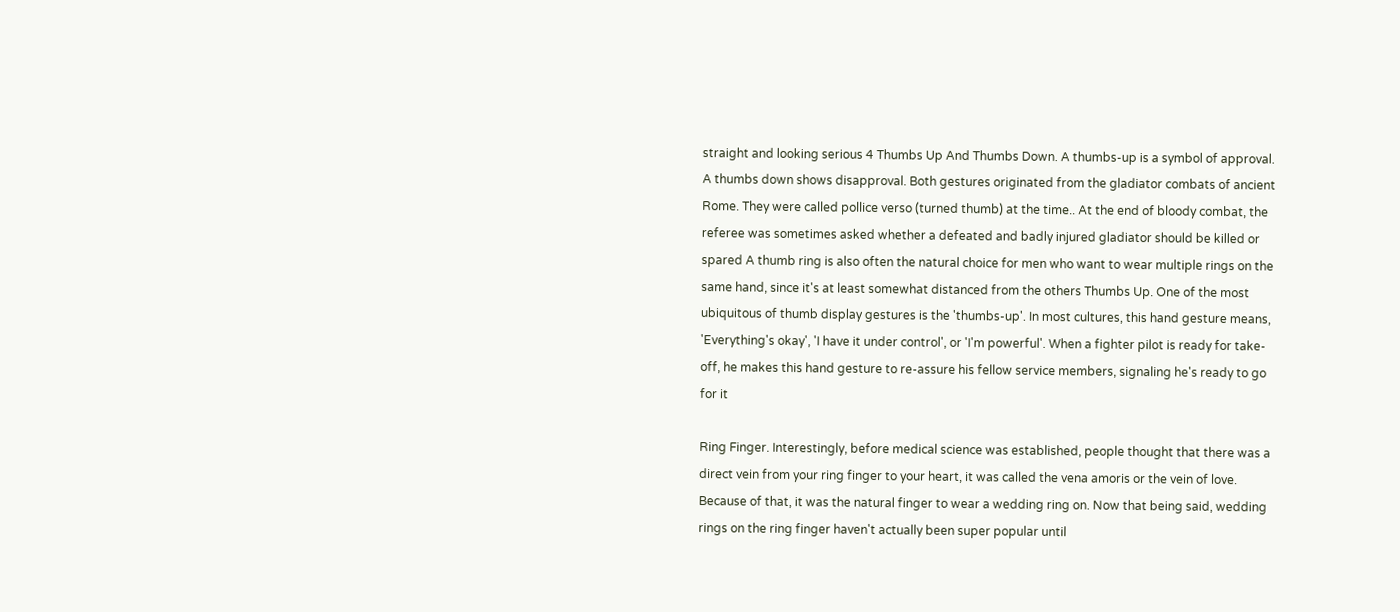straight and looking serious 4 Thumbs Up And Thumbs Down. A thumbs-up is a symbol of approval. A thumbs down shows disapproval. Both gestures originated from the gladiator combats of ancient Rome. They were called pollice verso (turned thumb) at the time.. At the end of bloody combat, the referee was sometimes asked whether a defeated and badly injured gladiator should be killed or spared A thumb ring is also often the natural choice for men who want to wear multiple rings on the same hand, since it's at least somewhat distanced from the others Thumbs Up. One of the most ubiquitous of thumb display gestures is the 'thumbs-up'. In most cultures, this hand gesture means, 'Everything's okay', 'I have it under control', or 'I'm powerful'. When a fighter pilot is ready for take-off, he makes this hand gesture to re-assure his fellow service members, signaling he's ready to go for it

Ring Finger. Interestingly, before medical science was established, people thought that there was a direct vein from your ring finger to your heart, it was called the vena amoris or the vein of love. Because of that, it was the natural finger to wear a wedding ring on. Now that being said, wedding rings on the ring finger haven't actually been super popular until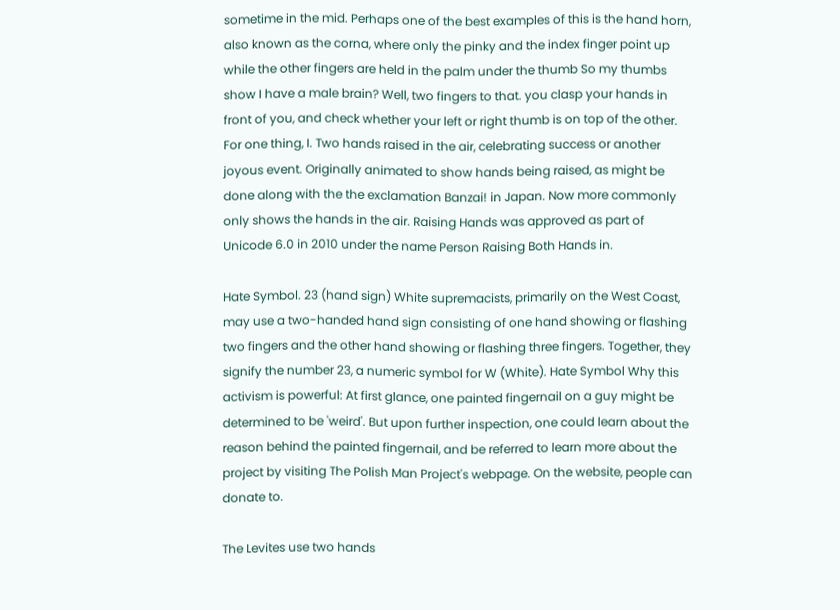sometime in the mid. Perhaps one of the best examples of this is the hand horn, also known as the corna, where only the pinky and the index finger point up while the other fingers are held in the palm under the thumb So my thumbs show I have a male brain? Well, two fingers to that. you clasp your hands in front of you, and check whether your left or right thumb is on top of the other. For one thing, I. Two hands raised in the air, celebrating success or another joyous event. Originally animated to show hands being raised, as might be done along with the the exclamation Banzai! in Japan. Now more commonly only shows the hands in the air. Raising Hands was approved as part of Unicode 6.0 in 2010 under the name Person Raising Both Hands in.

Hate Symbol. 23 (hand sign) White supremacists, primarily on the West Coast, may use a two-handed hand sign consisting of one hand showing or flashing two fingers and the other hand showing or flashing three fingers. Together, they signify the number 23, a numeric symbol for W (White). Hate Symbol Why this activism is powerful: At first glance, one painted fingernail on a guy might be determined to be 'weird'. But upon further inspection, one could learn about the reason behind the painted fingernail, and be referred to learn more about the project by visiting The Polish Man Project's webpage. On the website, people can donate to.

The Levites use two hands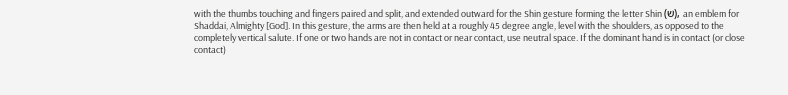with the thumbs touching and fingers paired and split, and extended outward for the Shin gesture forming the letter Shin (שׁ), an emblem for Shaddai, Almighty [God]. In this gesture, the arms are then held at a roughly 45 degree angle, level with the shoulders, as opposed to the completely vertical salute. If one or two hands are not in contact or near contact, use neutral space. If the dominant hand is in contact (or close contact)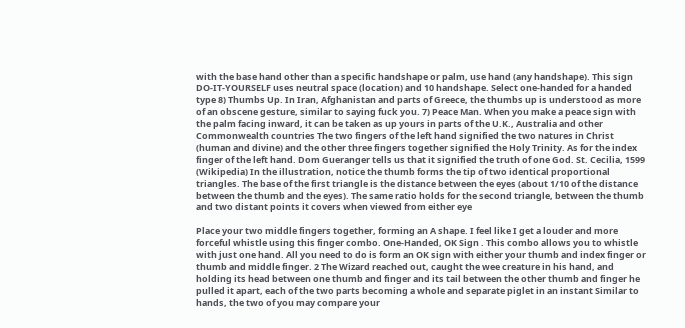with the base hand other than a specific handshape or palm, use hand (any handshape). This sign DO-IT-YOURSELF uses neutral space (location) and 10 handshape. Select one-handed for a handed type 8) Thumbs Up. In Iran, Afghanistan and parts of Greece, the thumbs up is understood as more of an obscene gesture, similar to saying fuck you. 7) Peace Man. When you make a peace sign with the palm facing inward, it can be taken as up yours in parts of the U.K., Australia and other Commonwealth countries The two fingers of the left hand signified the two natures in Christ (human and divine) and the other three fingers together signified the Holy Trinity. As for the index finger of the left hand. Dom Gueranger tells us that it signified the truth of one God. St. Cecilia, 1599 (Wikipedia) In the illustration, notice the thumb forms the tip of two identical proportional triangles. The base of the first triangle is the distance between the eyes (about 1/10 of the distance between the thumb and the eyes). The same ratio holds for the second triangle, between the thumb and two distant points it covers when viewed from either eye

Place your two middle fingers together, forming an A shape. I feel like I get a louder and more forceful whistle using this finger combo. One-Handed, OK Sign . This combo allows you to whistle with just one hand. All you need to do is form an OK sign with either your thumb and index finger or thumb and middle finger. 2 The Wizard reached out, caught the wee creature in his hand, and holding its head between one thumb and finger and its tail between the other thumb and finger he pulled it apart, each of the two parts becoming a whole and separate piglet in an instant Similar to hands, the two of you may compare your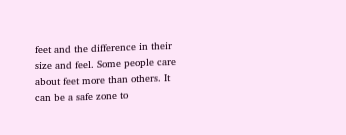feet and the difference in their size and feel. Some people care about feet more than others. It can be a safe zone to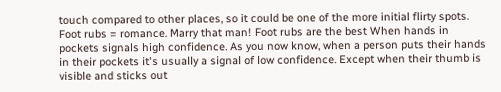touch compared to other places, so it could be one of the more initial flirty spots. Foot rubs = romance. Marry that man! Foot rubs are the best When hands in pockets signals high confidence. As you now know, when a person puts their hands in their pockets it's usually a signal of low confidence. Except when their thumb is visible and sticks out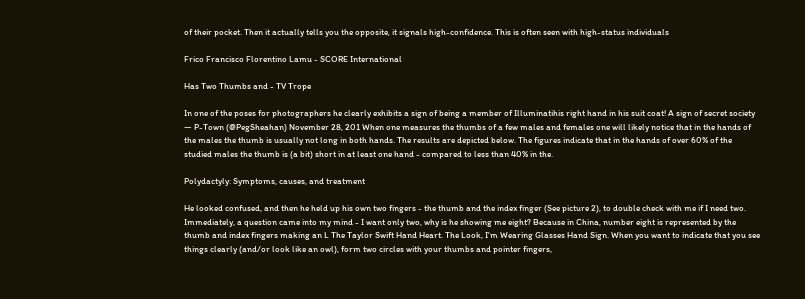of their pocket. Then it actually tells you the opposite, it signals high-confidence. This is often seen with high-status individuals

Frico Francisco Florentino Lamu - SCORE International

Has Two Thumbs and - TV Trope

In one of the poses for photographers he clearly exhibits a sign of being a member of Illuminatihis right hand in his suit coat! A sign of secret society — P-Town (@PegSheahan) November 28, 201 When one measures the thumbs of a few males and females one will likely notice that in the hands of the males the thumb is usually not long in both hands. The results are depicted below. The figures indicate that in the hands of over 60% of the studied males the thumb is (a bit) short in at least one hand - compared to less than 40% in the.

Polydactyly: Symptoms, causes, and treatment

He looked confused, and then he held up his own two fingers - the thumb and the index finger (See picture 2), to double check with me if I need two. Immediately, a question came into my mind - I want only two, why is he showing me eight? Because in China, number eight is represented by the thumb and index fingers making an L The Taylor Swift Hand Heart. The Look, I'm Wearing Glasses Hand Sign. When you want to indicate that you see things clearly (and/or look like an owl), form two circles with your thumbs and pointer fingers,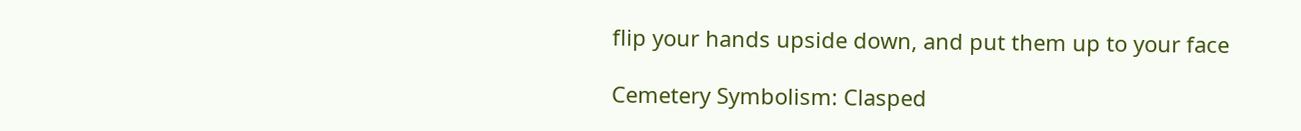flip your hands upside down, and put them up to your face

Cemetery Symbolism: Clasped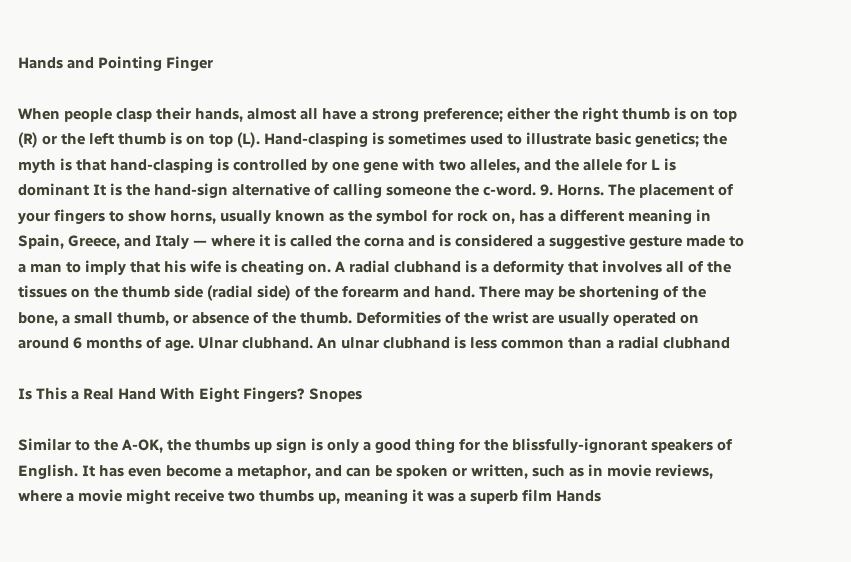Hands and Pointing Finger

When people clasp their hands, almost all have a strong preference; either the right thumb is on top (R) or the left thumb is on top (L). Hand-clasping is sometimes used to illustrate basic genetics; the myth is that hand-clasping is controlled by one gene with two alleles, and the allele for L is dominant It is the hand-sign alternative of calling someone the c-word. 9. Horns. The placement of your fingers to show horns, usually known as the symbol for rock on, has a different meaning in Spain, Greece, and Italy — where it is called the corna and is considered a suggestive gesture made to a man to imply that his wife is cheating on. A radial clubhand is a deformity that involves all of the tissues on the thumb side (radial side) of the forearm and hand. There may be shortening of the bone, a small thumb, or absence of the thumb. Deformities of the wrist are usually operated on around 6 months of age. Ulnar clubhand. An ulnar clubhand is less common than a radial clubhand

Is This a Real Hand With Eight Fingers? Snopes

Similar to the A-OK, the thumbs up sign is only a good thing for the blissfully-ignorant speakers of English. It has even become a metaphor, and can be spoken or written, such as in movie reviews, where a movie might receive two thumbs up, meaning it was a superb film Hands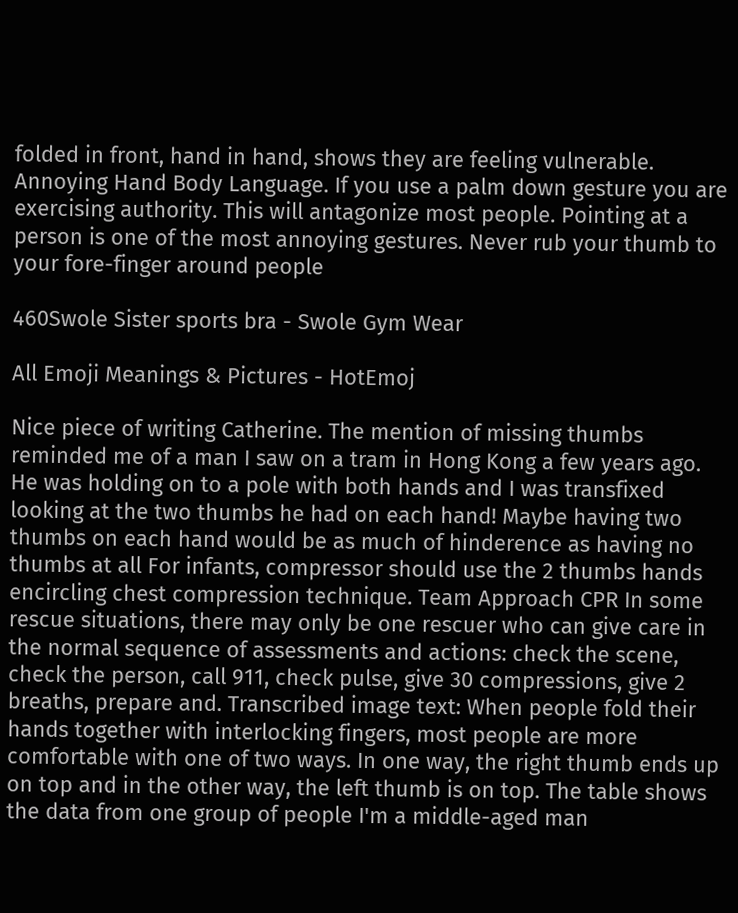folded in front, hand in hand, shows they are feeling vulnerable. Annoying Hand Body Language. If you use a palm down gesture you are exercising authority. This will antagonize most people. Pointing at a person is one of the most annoying gestures. Never rub your thumb to your fore-finger around people

460Swole Sister sports bra - Swole Gym Wear

All Emoji Meanings & Pictures - HotEmoj

Nice piece of writing Catherine. The mention of missing thumbs reminded me of a man I saw on a tram in Hong Kong a few years ago. He was holding on to a pole with both hands and I was transfixed looking at the two thumbs he had on each hand! Maybe having two thumbs on each hand would be as much of hinderence as having no thumbs at all For infants, compressor should use the 2 thumbs hands encircling chest compression technique. Team Approach CPR In some rescue situations, there may only be one rescuer who can give care in the normal sequence of assessments and actions: check the scene, check the person, call 911, check pulse, give 30 compressions, give 2 breaths, prepare and. Transcribed image text: When people fold their hands together with interlocking fingers, most people are more comfortable with one of two ways. In one way, the right thumb ends up on top and in the other way, the left thumb is on top. The table shows the data from one group of people I'm a middle-aged man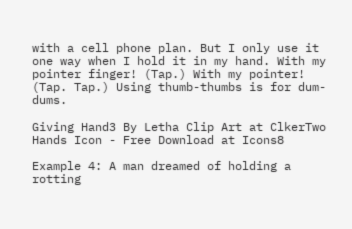with a cell phone plan. But I only use it one way when I hold it in my hand. With my pointer finger! (Tap.) With my pointer! (Tap. Tap.) Using thumb-thumbs is for dum-dums.

Giving Hand3 By Letha Clip Art at ClkerTwo Hands Icon - Free Download at Icons8

Example 4: A man dreamed of holding a rotting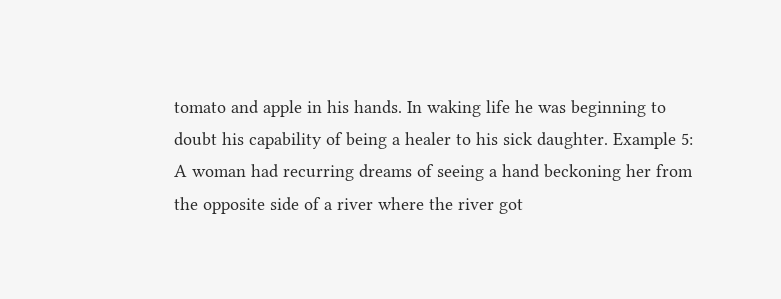tomato and apple in his hands. In waking life he was beginning to doubt his capability of being a healer to his sick daughter. Example 5: A woman had recurring dreams of seeing a hand beckoning her from the opposite side of a river where the river got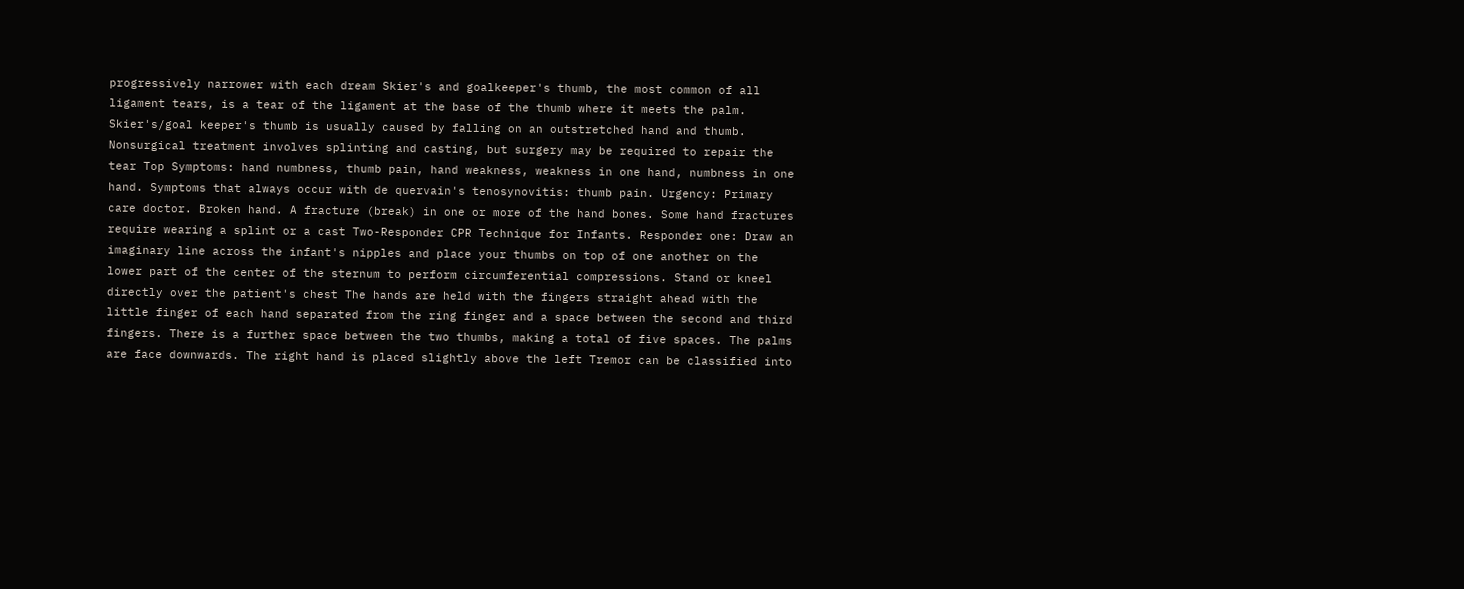progressively narrower with each dream Skier's and goalkeeper's thumb, the most common of all ligament tears, is a tear of the ligament at the base of the thumb where it meets the palm. Skier's/goal keeper's thumb is usually caused by falling on an outstretched hand and thumb. Nonsurgical treatment involves splinting and casting, but surgery may be required to repair the tear Top Symptoms: hand numbness, thumb pain, hand weakness, weakness in one hand, numbness in one hand. Symptoms that always occur with de quervain's tenosynovitis: thumb pain. Urgency: Primary care doctor. Broken hand. A fracture (break) in one or more of the hand bones. Some hand fractures require wearing a splint or a cast Two-Responder CPR Technique for Infants. Responder one: Draw an imaginary line across the infant's nipples and place your thumbs on top of one another on the lower part of the center of the sternum to perform circumferential compressions. Stand or kneel directly over the patient's chest The hands are held with the fingers straight ahead with the little finger of each hand separated from the ring finger and a space between the second and third fingers. There is a further space between the two thumbs, making a total of five spaces. The palms are face downwards. The right hand is placed slightly above the left Tremor can be classified into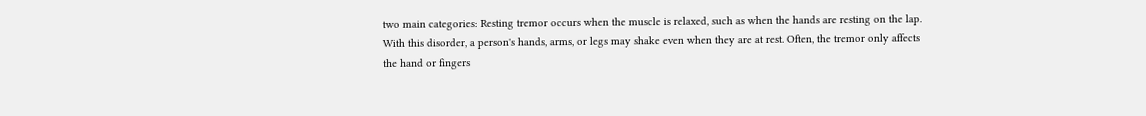two main categories: Resting tremor occurs when the muscle is relaxed, such as when the hands are resting on the lap. With this disorder, a person's hands, arms, or legs may shake even when they are at rest. Often, the tremor only affects the hand or fingers